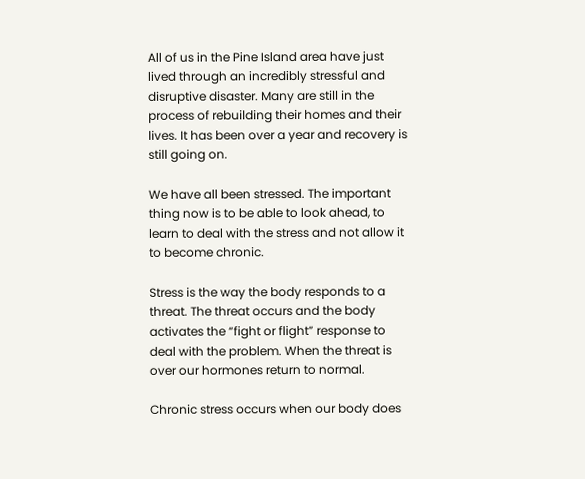All of us in the Pine Island area have just lived through an incredibly stressful and disruptive disaster. Many are still in the process of rebuilding their homes and their lives. It has been over a year and recovery is still going on.

We have all been stressed. The important thing now is to be able to look ahead, to learn to deal with the stress and not allow it to become chronic.

Stress is the way the body responds to a threat. The threat occurs and the body activates the “fight or flight” response to deal with the problem. When the threat is over our hormones return to normal.

Chronic stress occurs when our body does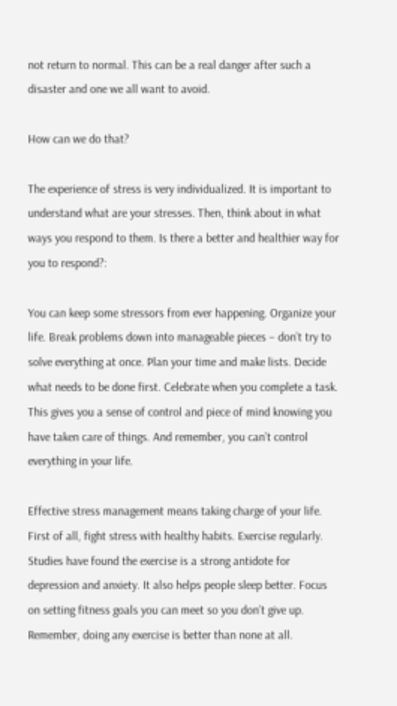not return to normal. This can be a real danger after such a disaster and one we all want to avoid.

How can we do that?

The experience of stress is very individualized. It is important to understand what are your stresses. Then, think about in what ways you respond to them. Is there a better and healthier way for you to respond?:

You can keep some stressors from ever happening. Organize your life. Break problems down into manageable pieces – don’t try to solve everything at once. Plan your time and make lists. Decide what needs to be done first. Celebrate when you complete a task. This gives you a sense of control and piece of mind knowing you have taken care of things. And remember, you can’t control everything in your life.

Effective stress management means taking charge of your life. First of all, fight stress with healthy habits. Exercise regularly. Studies have found the exercise is a strong antidote for depression and anxiety. It also helps people sleep better. Focus on setting fitness goals you can meet so you don’t give up. Remember, doing any exercise is better than none at all.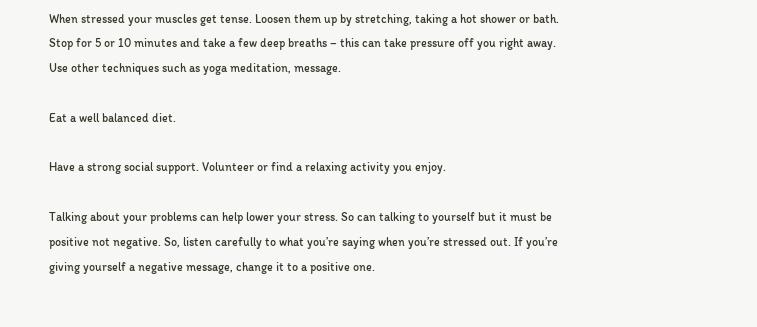When stressed your muscles get tense. Loosen them up by stretching, taking a hot shower or bath. Stop for 5 or 10 minutes and take a few deep breaths – this can take pressure off you right away. Use other techniques such as yoga meditation, message.

Eat a well balanced diet.

Have a strong social support. Volunteer or find a relaxing activity you enjoy.

Talking about your problems can help lower your stress. So can talking to yourself but it must be positive not negative. So, listen carefully to what you’re saying when you’re stressed out. If you’re giving yourself a negative message, change it to a positive one.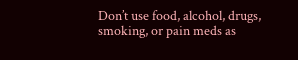Don’t use food, alcohol, drugs, smoking, or pain meds as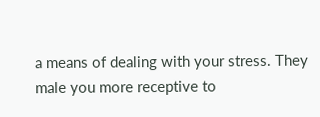a means of dealing with your stress. They male you more receptive to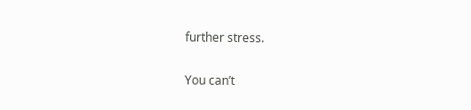further stress.

You can’t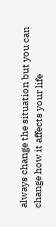always change the situation but you can change how it affects your life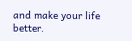and make your life better.